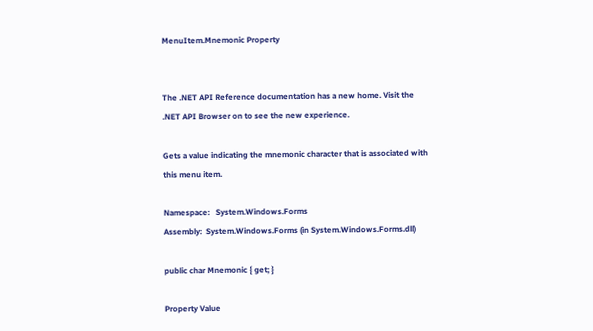MenuItem.Mnemonic Property


The .NET API Reference documentation has a new home. Visit the .NET API Browser on to see the new experience.

Gets a value indicating the mnemonic character that is associated with this menu item.

Namespace:   System.Windows.Forms
Assembly:  System.Windows.Forms (in System.Windows.Forms.dll)

public char Mnemonic { get; }

Property Value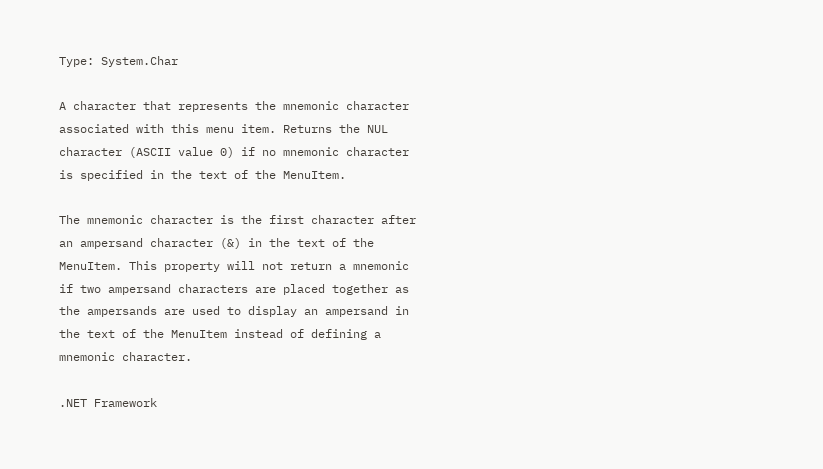Type: System.Char

A character that represents the mnemonic character associated with this menu item. Returns the NUL character (ASCII value 0) if no mnemonic character is specified in the text of the MenuItem.

The mnemonic character is the first character after an ampersand character (&) in the text of the MenuItem. This property will not return a mnemonic if two ampersand characters are placed together as the ampersands are used to display an ampersand in the text of the MenuItem instead of defining a mnemonic character.

.NET Framework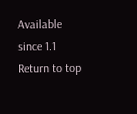Available since 1.1
Return to top